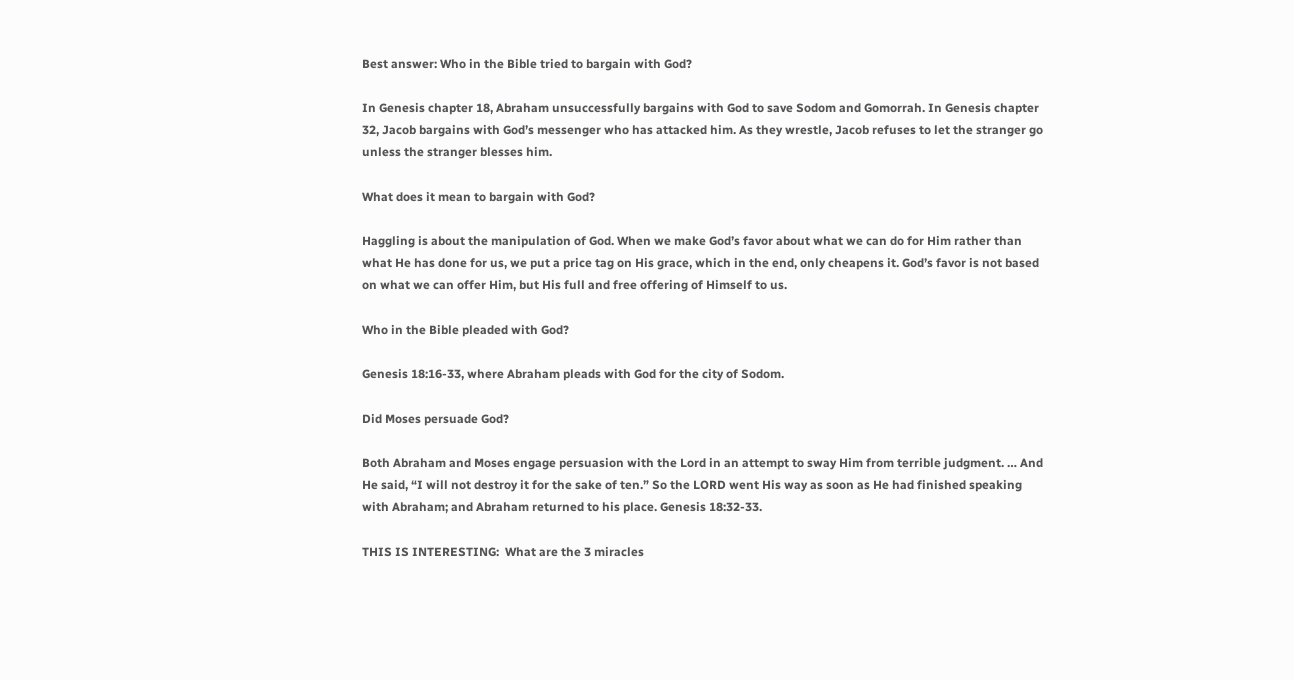Best answer: Who in the Bible tried to bargain with God?

In Genesis chapter 18, Abraham unsuccessfully bargains with God to save Sodom and Gomorrah. In Genesis chapter 32, Jacob bargains with God’s messenger who has attacked him. As they wrestle, Jacob refuses to let the stranger go unless the stranger blesses him.

What does it mean to bargain with God?

Haggling is about the manipulation of God. When we make God’s favor about what we can do for Him rather than what He has done for us, we put a price tag on His grace, which in the end, only cheapens it. God’s favor is not based on what we can offer Him, but His full and free offering of Himself to us.

Who in the Bible pleaded with God?

Genesis 18:16-33, where Abraham pleads with God for the city of Sodom.

Did Moses persuade God?

Both Abraham and Moses engage persuasion with the Lord in an attempt to sway Him from terrible judgment. … And He said, “I will not destroy it for the sake of ten.” So the LORD went His way as soon as He had finished speaking with Abraham; and Abraham returned to his place. Genesis 18:32-33.

THIS IS INTERESTING:  What are the 3 miracles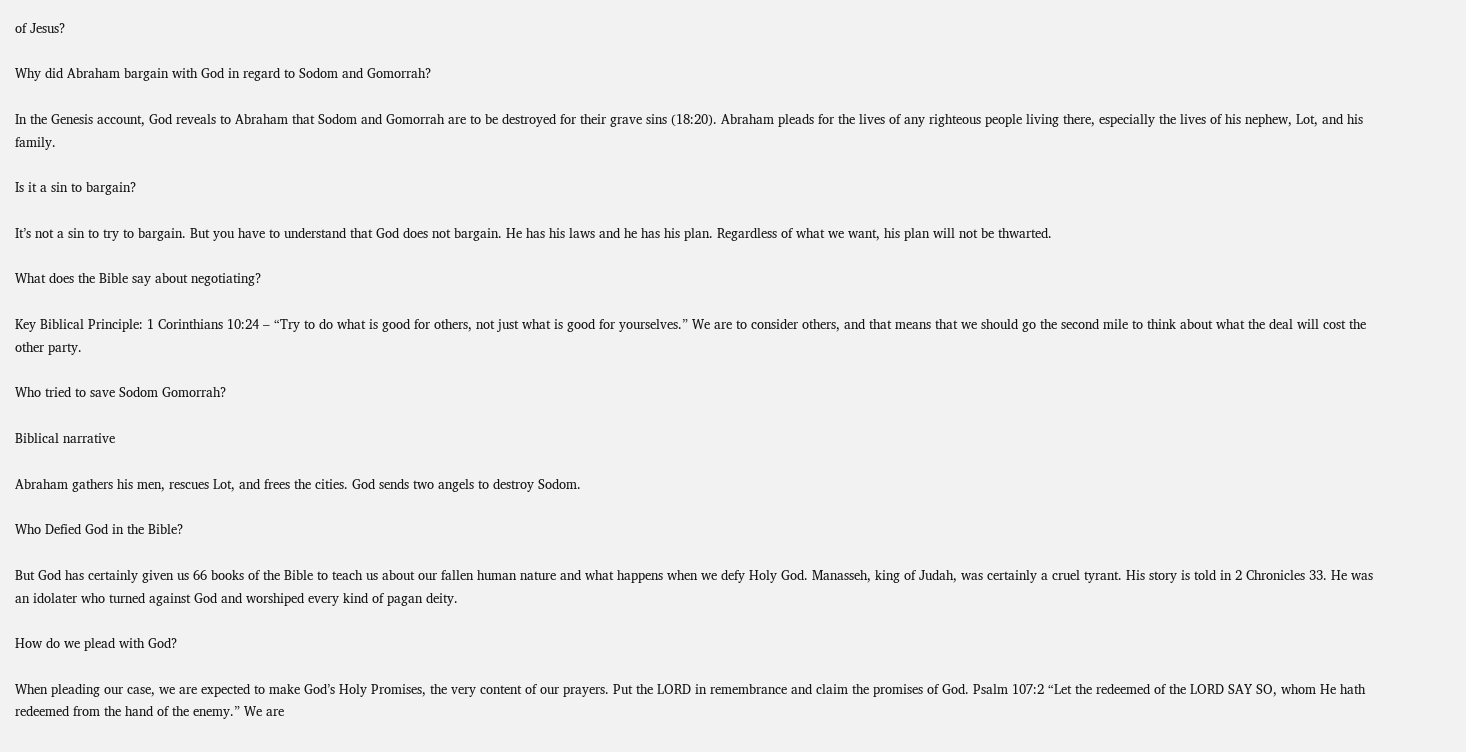of Jesus?

Why did Abraham bargain with God in regard to Sodom and Gomorrah?

In the Genesis account, God reveals to Abraham that Sodom and Gomorrah are to be destroyed for their grave sins (18:20). Abraham pleads for the lives of any righteous people living there, especially the lives of his nephew, Lot, and his family.

Is it a sin to bargain?

It’s not a sin to try to bargain. But you have to understand that God does not bargain. He has his laws and he has his plan. Regardless of what we want, his plan will not be thwarted.

What does the Bible say about negotiating?

Key Biblical Principle: 1 Corinthians 10:24 – “Try to do what is good for others, not just what is good for yourselves.” We are to consider others, and that means that we should go the second mile to think about what the deal will cost the other party.

Who tried to save Sodom Gomorrah?

Biblical narrative

Abraham gathers his men, rescues Lot, and frees the cities. God sends two angels to destroy Sodom.

Who Defied God in the Bible?

But God has certainly given us 66 books of the Bible to teach us about our fallen human nature and what happens when we defy Holy God. Manasseh, king of Judah, was certainly a cruel tyrant. His story is told in 2 Chronicles 33. He was an idolater who turned against God and worshiped every kind of pagan deity.

How do we plead with God?

When pleading our case, we are expected to make God’s Holy Promises, the very content of our prayers. Put the LORD in remembrance and claim the promises of God. Psalm 107:2 “Let the redeemed of the LORD SAY SO, whom He hath redeemed from the hand of the enemy.” We are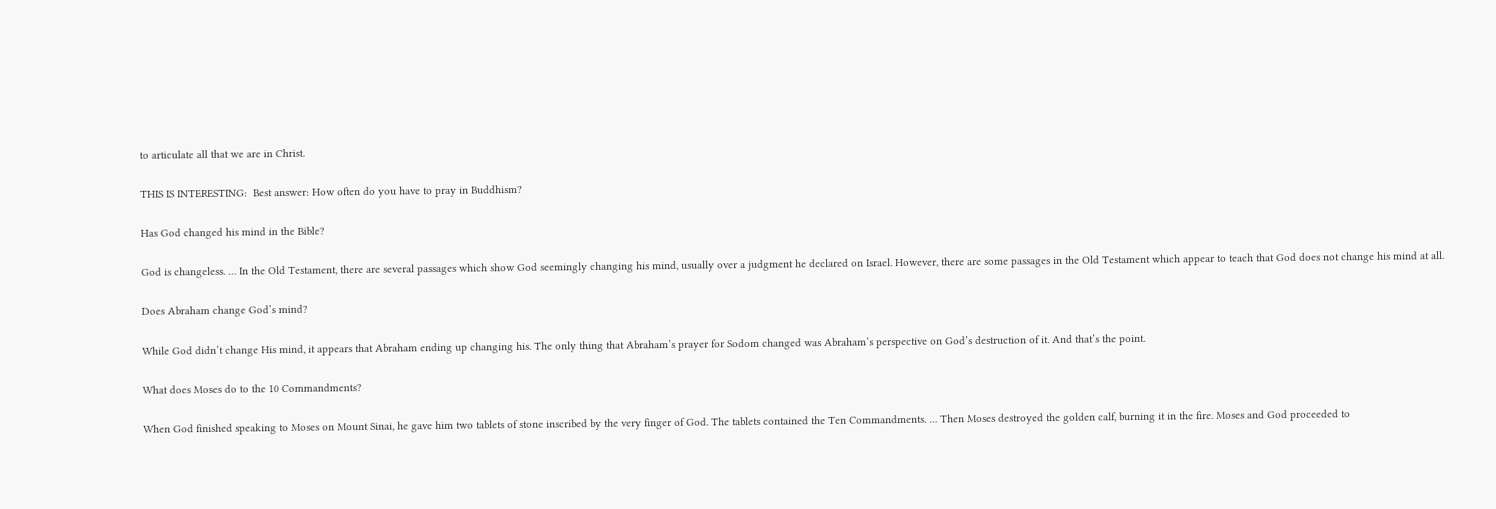to articulate all that we are in Christ.

THIS IS INTERESTING:  Best answer: How often do you have to pray in Buddhism?

Has God changed his mind in the Bible?

God is changeless. … In the Old Testament, there are several passages which show God seemingly changing his mind, usually over a judgment he declared on Israel. However, there are some passages in the Old Testament which appear to teach that God does not change his mind at all.

Does Abraham change God’s mind?

While God didn’t change His mind, it appears that Abraham ending up changing his. The only thing that Abraham’s prayer for Sodom changed was Abraham’s perspective on God’s destruction of it. And that’s the point.

What does Moses do to the 10 Commandments?

When God finished speaking to Moses on Mount Sinai, he gave him two tablets of stone inscribed by the very finger of God. The tablets contained the Ten Commandments. … Then Moses destroyed the golden calf, burning it in the fire. Moses and God proceeded to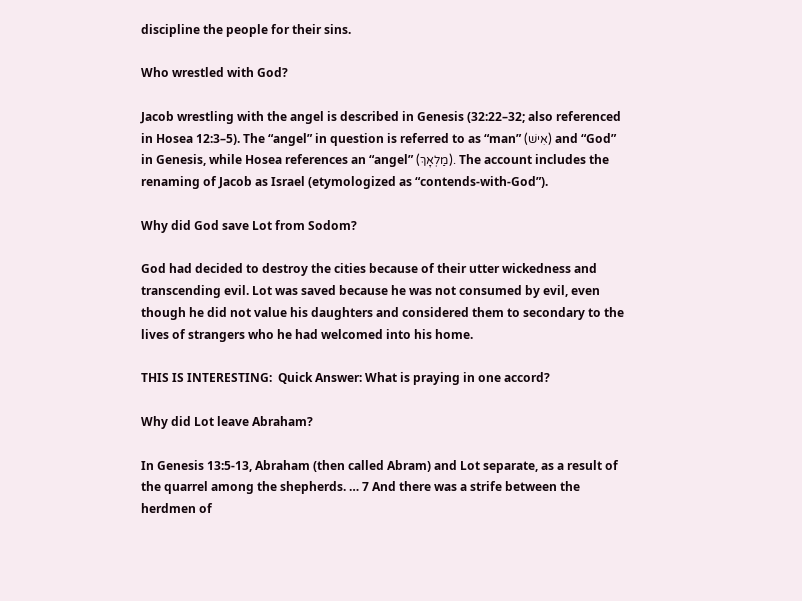discipline the people for their sins.

Who wrestled with God?

Jacob wrestling with the angel is described in Genesis (32:22–32; also referenced in Hosea 12:3–5). The “angel” in question is referred to as “man” (אִישׁ) and “God” in Genesis, while Hosea references an “angel” (מַלְאָךְ). The account includes the renaming of Jacob as Israel (etymologized as “contends-with-God”).

Why did God save Lot from Sodom?

God had decided to destroy the cities because of their utter wickedness and transcending evil. Lot was saved because he was not consumed by evil, even though he did not value his daughters and considered them to secondary to the lives of strangers who he had welcomed into his home.

THIS IS INTERESTING:  Quick Answer: What is praying in one accord?

Why did Lot leave Abraham?

In Genesis 13:5-13, Abraham (then called Abram) and Lot separate, as a result of the quarrel among the shepherds. … 7 And there was a strife between the herdmen of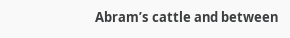Abram’s cattle and between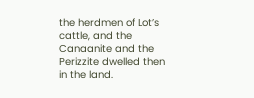the herdmen of Lot’s cattle, and the Canaanite and the Perizzite dwelled then in the land.